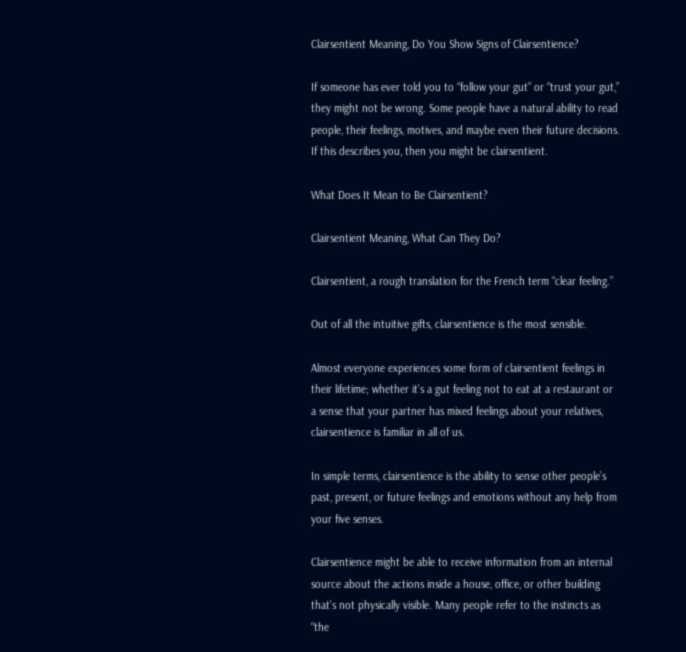Clairsentient Meaning, Do You Show Signs of Clairsentience?

If someone has ever told you to “follow your gut” or “trust your gut,” they might not be wrong. Some people have a natural ability to read people, their feelings, motives, and maybe even their future decisions. If this describes you, then you might be clairsentient.

What Does It Mean to Be Clairsentient?

Clairsentient Meaning, What Can They Do?

Clairsentient, a rough translation for the French term “clear feeling.”

Out of all the intuitive gifts, clairsentience is the most sensible.

Almost everyone experiences some form of clairsentient feelings in their lifetime; whether it’s a gut feeling not to eat at a restaurant or a sense that your partner has mixed feelings about your relatives, clairsentience is familiar in all of us.

In simple terms, clairsentience is the ability to sense other people’s past, present, or future feelings and emotions without any help from your five senses.

Clairsentience might be able to receive information from an internal source about the actions inside a house, office, or other building that’s not physically visible. Many people refer to the instincts as “the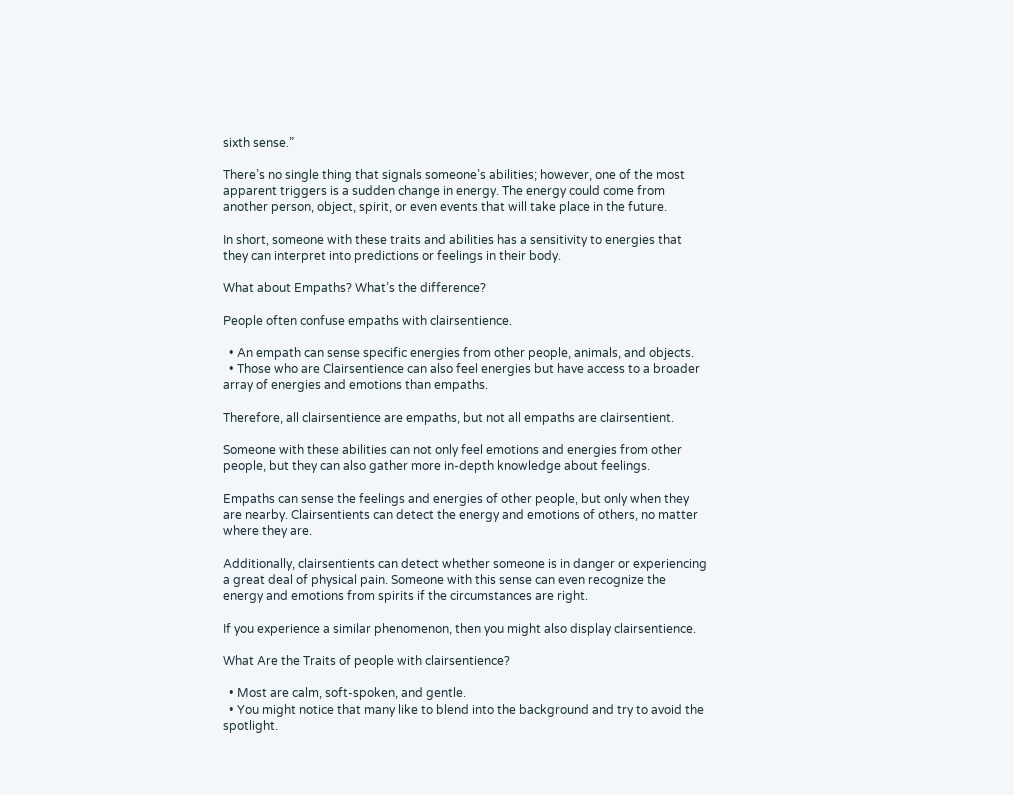sixth sense.”

There’s no single thing that signals someone’s abilities; however, one of the most apparent triggers is a sudden change in energy. The energy could come from another person, object, spirit, or even events that will take place in the future.

In short, someone with these traits and abilities has a sensitivity to energies that they can interpret into predictions or feelings in their body.

What about Empaths? What’s the difference?

People often confuse empaths with clairsentience.

  • An empath can sense specific energies from other people, animals, and objects.
  • Those who are Clairsentience can also feel energies but have access to a broader array of energies and emotions than empaths.

Therefore, all clairsentience are empaths, but not all empaths are clairsentient.

Someone with these abilities can not only feel emotions and energies from other people, but they can also gather more in-depth knowledge about feelings.

Empaths can sense the feelings and energies of other people, but only when they are nearby. Clairsentients can detect the energy and emotions of others, no matter where they are.

Additionally, clairsentients can detect whether someone is in danger or experiencing a great deal of physical pain. Someone with this sense can even recognize the energy and emotions from spirits if the circumstances are right.

If you experience a similar phenomenon, then you might also display clairsentience.

What Are the Traits of people with clairsentience?

  • Most are calm, soft-spoken, and gentle.
  • You might notice that many like to blend into the background and try to avoid the spotlight.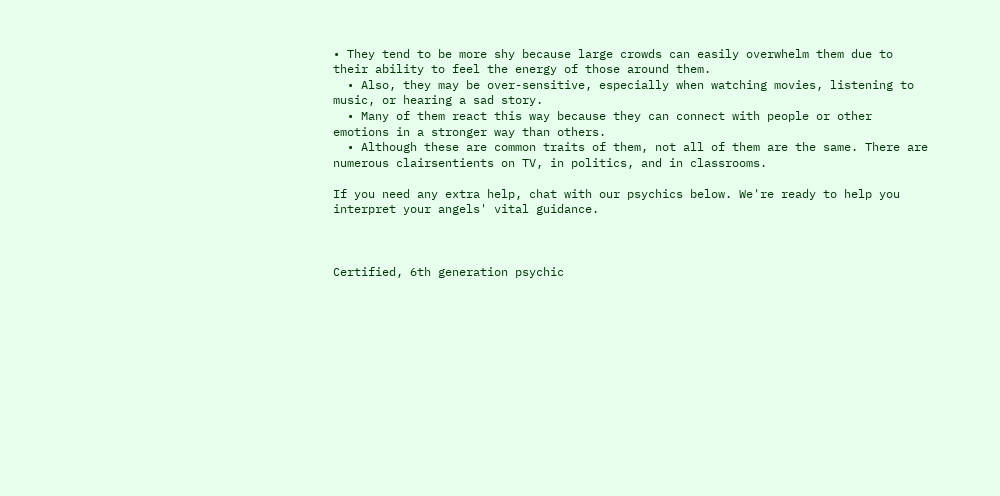• They tend to be more shy because large crowds can easily overwhelm them due to their ability to feel the energy of those around them.
  • Also, they may be over-sensitive, especially when watching movies, listening to music, or hearing a sad story.
  • Many of them react this way because they can connect with people or other emotions in a stronger way than others.
  • Although these are common traits of them, not all of them are the same. There are numerous clairsentients on TV, in politics, and in classrooms.

If you need any extra help, chat with our psychics below. We're ready to help you interpret your angels' vital guidance.



Certified, 6th generation psychic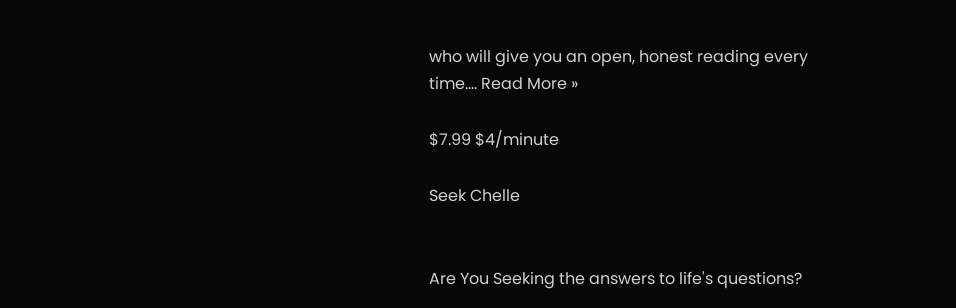who will give you an open, honest reading every time.... Read More »

$7.99 $4/minute

Seek Chelle


Are You Seeking the answers to life's questions?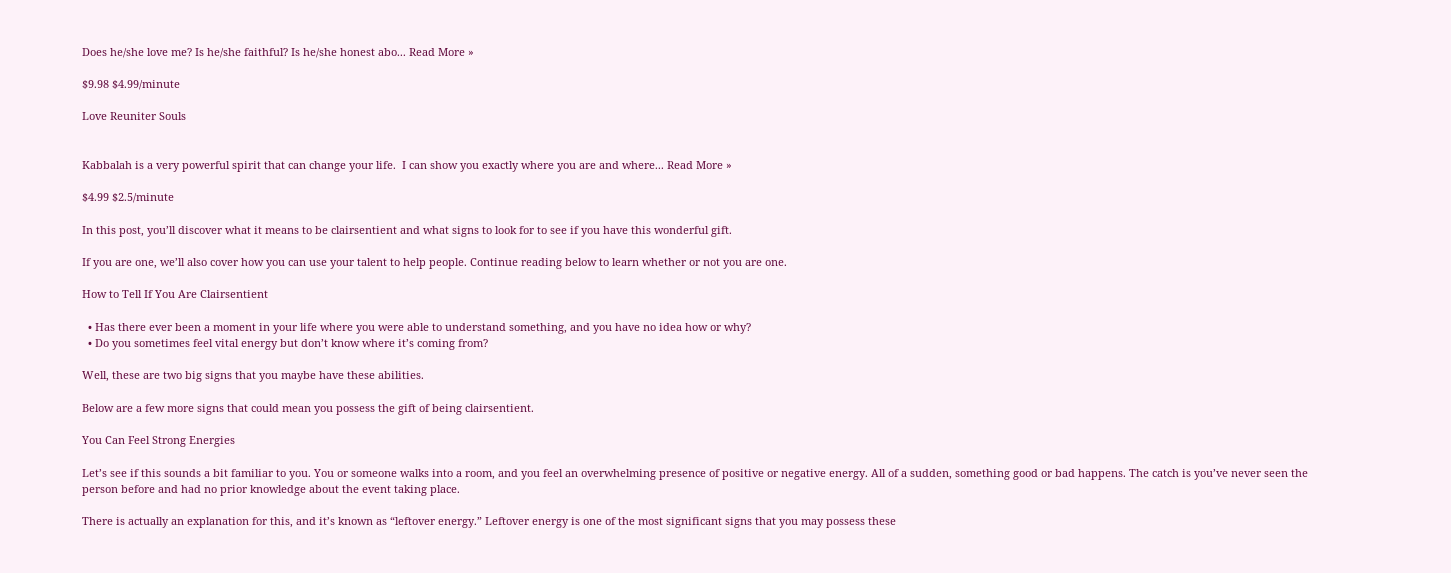Does he/she love me? Is he/she faithful? Is he/she honest abo... Read More »

$9.98 $4.99/minute

Love Reuniter Souls


Kabbalah is a very powerful spirit that can change your life.  I can show you exactly where you are and where... Read More »

$4.99 $2.5/minute

In this post, you’ll discover what it means to be clairsentient and what signs to look for to see if you have this wonderful gift.

If you are one, we’ll also cover how you can use your talent to help people. Continue reading below to learn whether or not you are one.

How to Tell If You Are Clairsentient

  • Has there ever been a moment in your life where you were able to understand something, and you have no idea how or why?
  • Do you sometimes feel vital energy but don’t know where it’s coming from?

Well, these are two big signs that you maybe have these abilities.

Below are a few more signs that could mean you possess the gift of being clairsentient.

You Can Feel Strong Energies

Let’s see if this sounds a bit familiar to you. You or someone walks into a room, and you feel an overwhelming presence of positive or negative energy. All of a sudden, something good or bad happens. The catch is you’ve never seen the person before and had no prior knowledge about the event taking place.

There is actually an explanation for this, and it’s known as “leftover energy.” Leftover energy is one of the most significant signs that you may possess these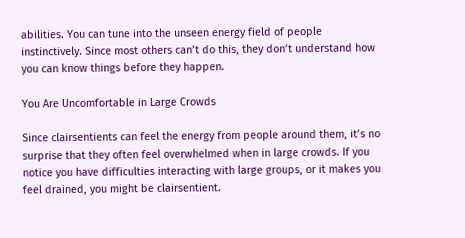abilities. You can tune into the unseen energy field of people instinctively. Since most others can’t do this, they don’t understand how you can know things before they happen.

You Are Uncomfortable in Large Crowds

Since clairsentients can feel the energy from people around them, it’s no surprise that they often feel overwhelmed when in large crowds. If you notice you have difficulties interacting with large groups, or it makes you feel drained, you might be clairsentient.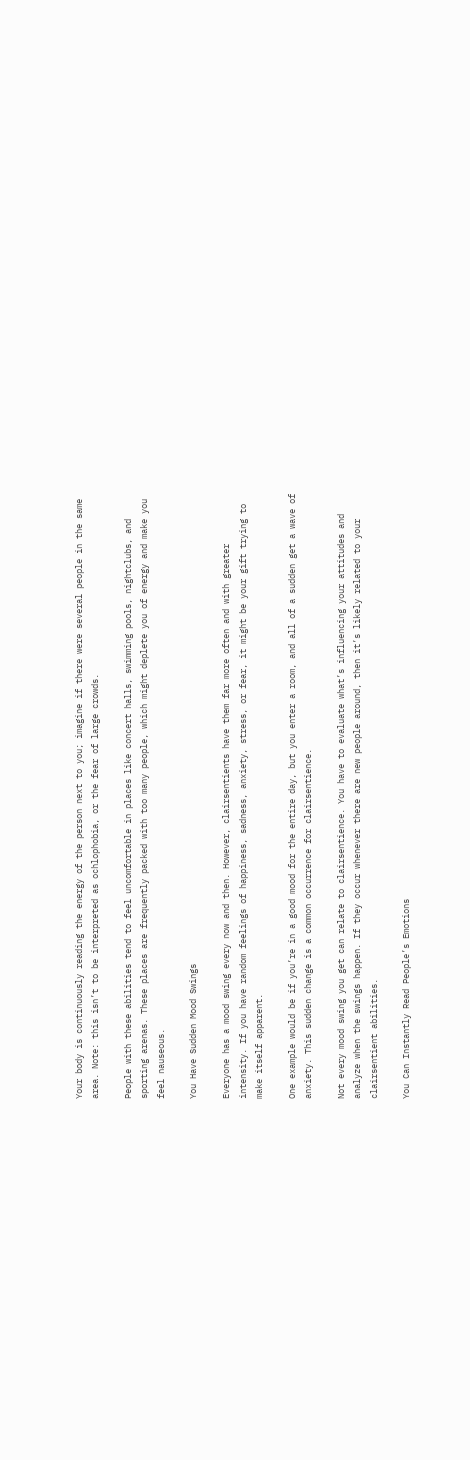Your body is continuously reading the energy of the person next to you; imagine if there were several people in the same area. Note: this isn’t to be interpreted as ochlophobia, or the fear of large crowds.

People with these abilities tend to feel uncomfortable in places like concert halls, swimming pools, nightclubs, and sporting arenas. These places are frequently packed with too many people, which might deplete you of energy and make you feel nauseous.

You Have Sudden Mood Swings

Everyone has a mood swing every now and then. However, clairsentients have them far more often and with greater intensity. If you have random feelings of happiness, sadness, anxiety, stress, or fear, it might be your gift trying to make itself apparent.

One example would be if you’re in a good mood for the entire day, but you enter a room, and all of a sudden get a wave of anxiety. This sudden change is a common occurrence for clairsentience.

Not every mood swing you get can relate to clairsentience. You have to evaluate what’s influencing your attitudes and analyze when the swings happen. If they occur whenever there are new people around, then it’s likely related to your clairsentient abilities.

You Can Instantly Read People’s Emotions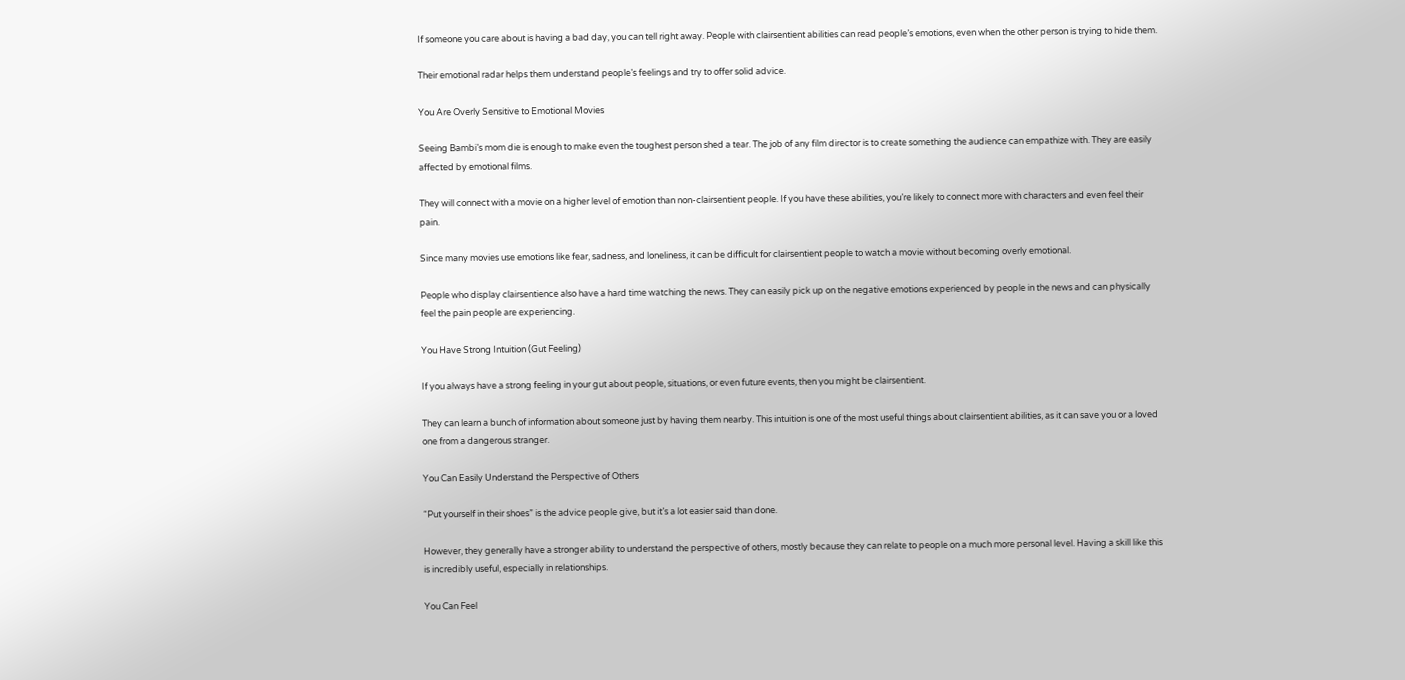If someone you care about is having a bad day, you can tell right away. People with clairsentient abilities can read people’s emotions, even when the other person is trying to hide them.

Their emotional radar helps them understand people’s feelings and try to offer solid advice.

You Are Overly Sensitive to Emotional Movies

Seeing Bambi’s mom die is enough to make even the toughest person shed a tear. The job of any film director is to create something the audience can empathize with. They are easily affected by emotional films.

They will connect with a movie on a higher level of emotion than non-clairsentient people. If you have these abilities, you’re likely to connect more with characters and even feel their pain.

Since many movies use emotions like fear, sadness, and loneliness, it can be difficult for clairsentient people to watch a movie without becoming overly emotional.

People who display clairsentience also have a hard time watching the news. They can easily pick up on the negative emotions experienced by people in the news and can physically feel the pain people are experiencing.

You Have Strong Intuition (Gut Feeling)

If you always have a strong feeling in your gut about people, situations, or even future events, then you might be clairsentient.

They can learn a bunch of information about someone just by having them nearby. This intuition is one of the most useful things about clairsentient abilities, as it can save you or a loved one from a dangerous stranger.

You Can Easily Understand the Perspective of Others

“Put yourself in their shoes” is the advice people give, but it’s a lot easier said than done.

However, they generally have a stronger ability to understand the perspective of others, mostly because they can relate to people on a much more personal level. Having a skill like this is incredibly useful, especially in relationships.

You Can Feel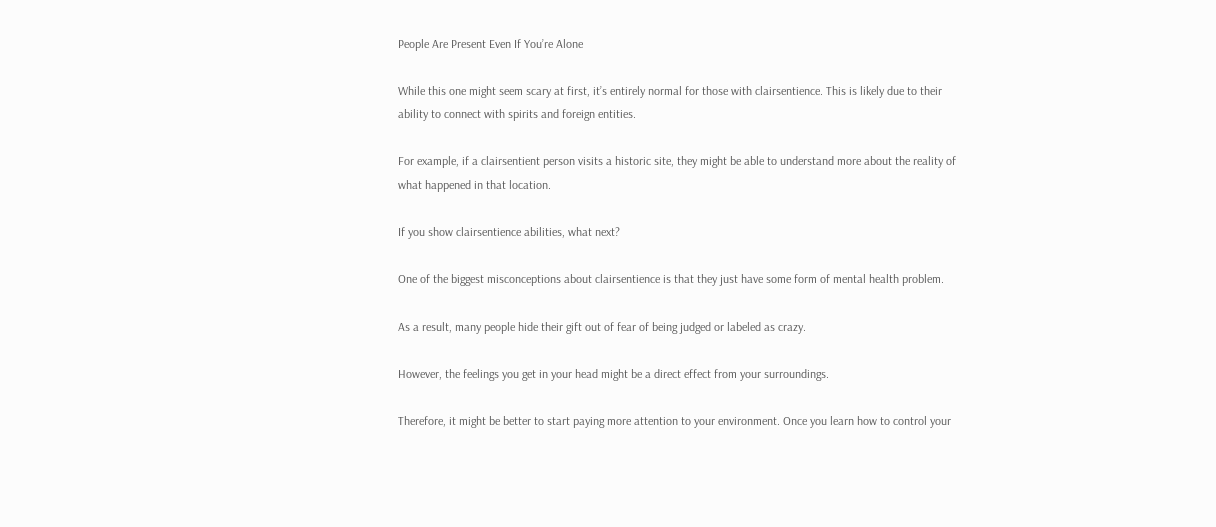People Are Present Even If You’re Alone

While this one might seem scary at first, it’s entirely normal for those with clairsentience. This is likely due to their ability to connect with spirits and foreign entities.

For example, if a clairsentient person visits a historic site, they might be able to understand more about the reality of what happened in that location.

If you show clairsentience abilities, what next?

One of the biggest misconceptions about clairsentience is that they just have some form of mental health problem.

As a result, many people hide their gift out of fear of being judged or labeled as crazy.

However, the feelings you get in your head might be a direct effect from your surroundings.

Therefore, it might be better to start paying more attention to your environment. Once you learn how to control your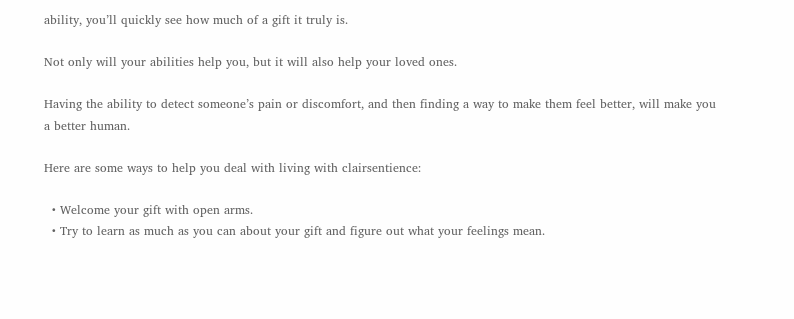ability, you’ll quickly see how much of a gift it truly is.

Not only will your abilities help you, but it will also help your loved ones.

Having the ability to detect someone’s pain or discomfort, and then finding a way to make them feel better, will make you a better human.

Here are some ways to help you deal with living with clairsentience:

  • Welcome your gift with open arms.
  • Try to learn as much as you can about your gift and figure out what your feelings mean.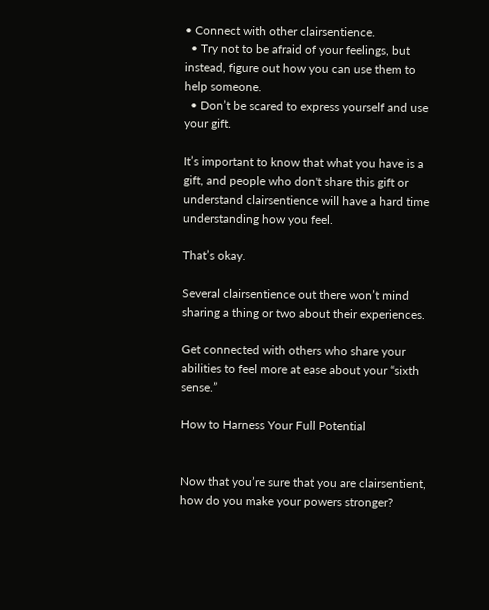• Connect with other clairsentience.
  • Try not to be afraid of your feelings, but instead, figure out how you can use them to help someone.
  • Don’t be scared to express yourself and use your gift.

It’s important to know that what you have is a gift, and people who don't share this gift or understand clairsentience will have a hard time understanding how you feel.

That’s okay.

Several clairsentience out there won’t mind sharing a thing or two about their experiences.

Get connected with others who share your abilities to feel more at ease about your “sixth sense.”

How to Harness Your Full Potential


Now that you’re sure that you are clairsentient, how do you make your powers stronger?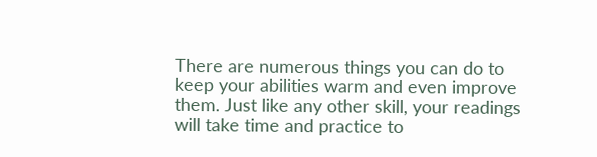There are numerous things you can do to keep your abilities warm and even improve them. Just like any other skill, your readings will take time and practice to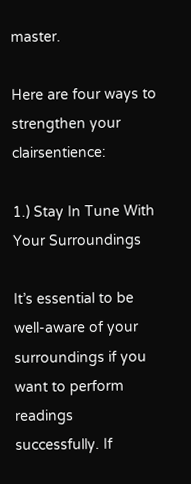master.

Here are four ways to strengthen your clairsentience:

1.) Stay In Tune With Your Surroundings

It’s essential to be well-aware of your surroundings if you want to perform readings successfully. If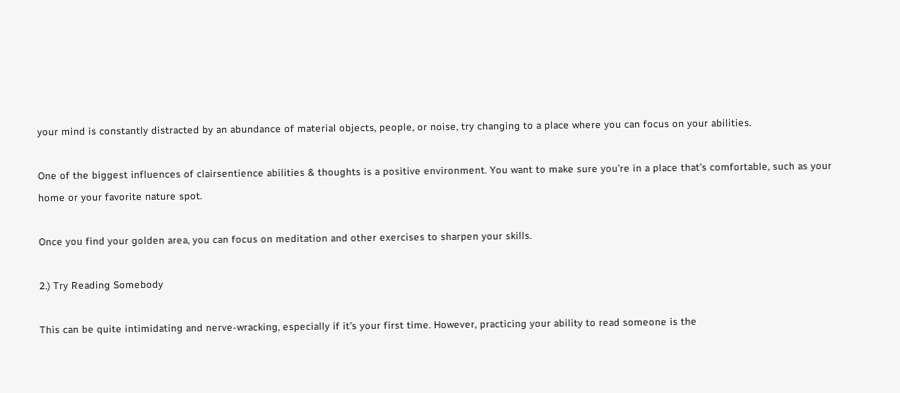your mind is constantly distracted by an abundance of material objects, people, or noise, try changing to a place where you can focus on your abilities.

One of the biggest influences of clairsentience abilities & thoughts is a positive environment. You want to make sure you’re in a place that’s comfortable, such as your home or your favorite nature spot.

Once you find your golden area, you can focus on meditation and other exercises to sharpen your skills.

2.) Try Reading Somebody

This can be quite intimidating and nerve-wracking, especially if it’s your first time. However, practicing your ability to read someone is the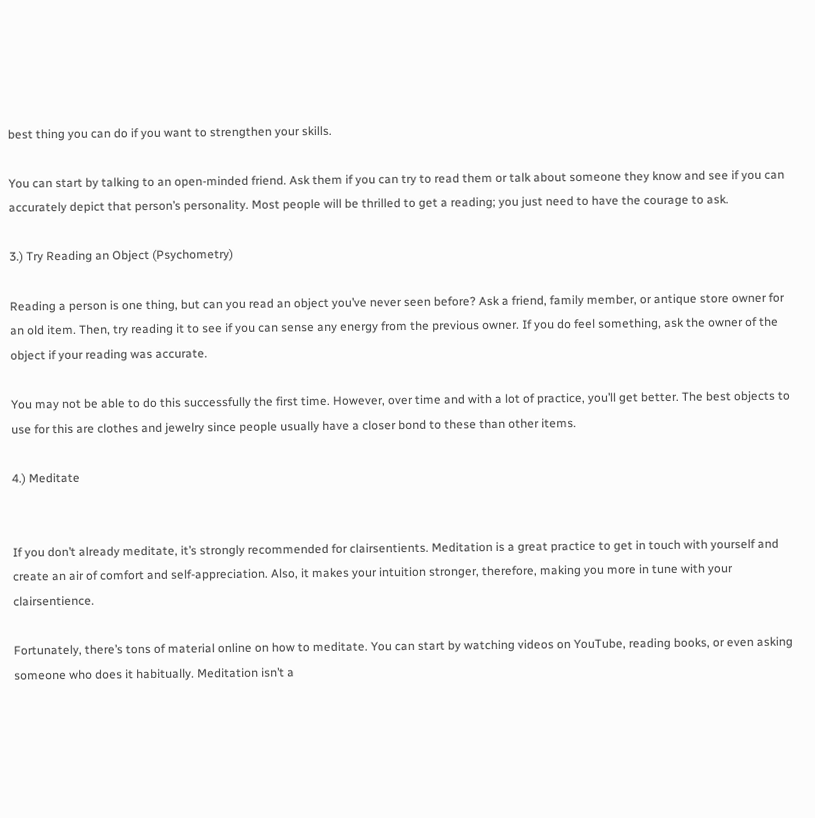best thing you can do if you want to strengthen your skills.

You can start by talking to an open-minded friend. Ask them if you can try to read them or talk about someone they know and see if you can accurately depict that person’s personality. Most people will be thrilled to get a reading; you just need to have the courage to ask.

3.) Try Reading an Object (Psychometry)

Reading a person is one thing, but can you read an object you’ve never seen before? Ask a friend, family member, or antique store owner for an old item. Then, try reading it to see if you can sense any energy from the previous owner. If you do feel something, ask the owner of the object if your reading was accurate.

You may not be able to do this successfully the first time. However, over time and with a lot of practice, you’ll get better. The best objects to use for this are clothes and jewelry since people usually have a closer bond to these than other items.

4.) Meditate


If you don’t already meditate, it’s strongly recommended for clairsentients. Meditation is a great practice to get in touch with yourself and create an air of comfort and self-appreciation. Also, it makes your intuition stronger, therefore, making you more in tune with your clairsentience.

Fortunately, there’s tons of material online on how to meditate. You can start by watching videos on YouTube, reading books, or even asking someone who does it habitually. Meditation isn’t a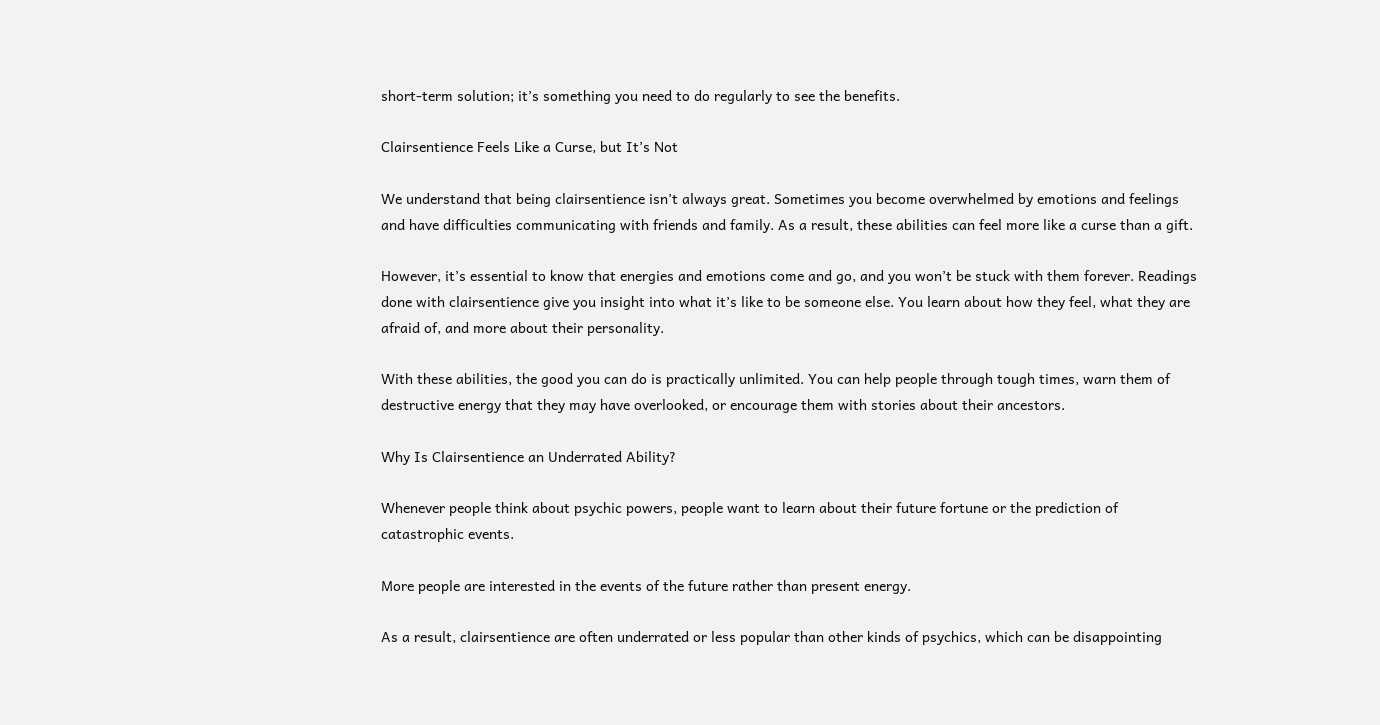short-term solution; it’s something you need to do regularly to see the benefits.

Clairsentience Feels Like a Curse, but It’s Not

We understand that being clairsentience isn’t always great. Sometimes you become overwhelmed by emotions and feelings and have difficulties communicating with friends and family. As a result, these abilities can feel more like a curse than a gift.

However, it’s essential to know that energies and emotions come and go, and you won’t be stuck with them forever. Readings done with clairsentience give you insight into what it’s like to be someone else. You learn about how they feel, what they are afraid of, and more about their personality.

With these abilities, the good you can do is practically unlimited. You can help people through tough times, warn them of destructive energy that they may have overlooked, or encourage them with stories about their ancestors.

Why Is Clairsentience an Underrated Ability?

Whenever people think about psychic powers, people want to learn about their future fortune or the prediction of catastrophic events.

More people are interested in the events of the future rather than present energy.

As a result, clairsentience are often underrated or less popular than other kinds of psychics, which can be disappointing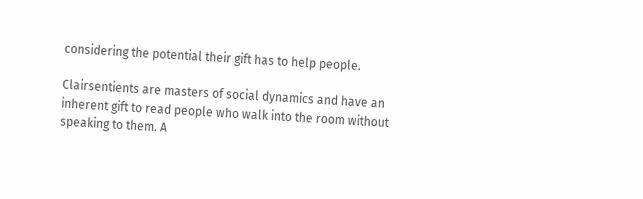considering the potential their gift has to help people.

Clairsentients are masters of social dynamics and have an inherent gift to read people who walk into the room without speaking to them. A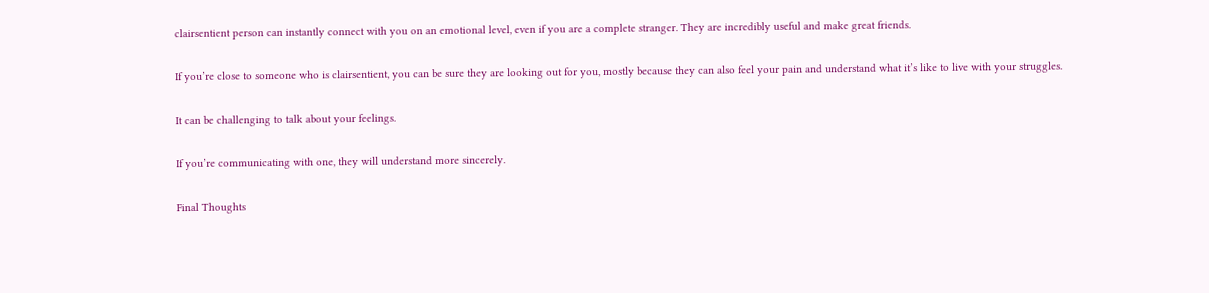clairsentient person can instantly connect with you on an emotional level, even if you are a complete stranger. They are incredibly useful and make great friends.

If you’re close to someone who is clairsentient, you can be sure they are looking out for you, mostly because they can also feel your pain and understand what it’s like to live with your struggles.

It can be challenging to talk about your feelings.

If you’re communicating with one, they will understand more sincerely.

Final Thoughts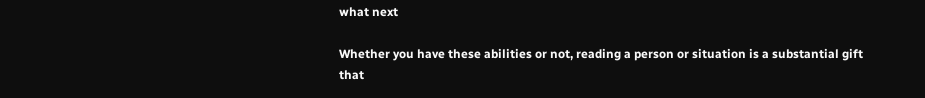what next

Whether you have these abilities or not, reading a person or situation is a substantial gift that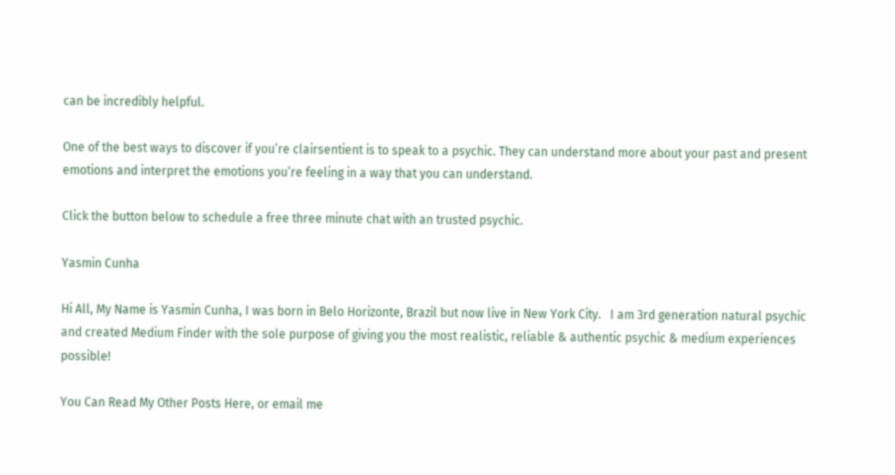can be incredibly helpful.

One of the best ways to discover if you’re clairsentient is to speak to a psychic. They can understand more about your past and present emotions and interpret the emotions you’re feeling in a way that you can understand.

Click the button below to schedule a free three minute chat with an trusted psychic.

Yasmin Cunha

Hi All, My Name is Yasmin Cunha, I was born in Belo Horizonte, Brazil but now live in New York City.   I am 3rd generation natural psychic and created Medium Finder with the sole purpose of giving you the most realistic, reliable & authentic psychic & medium experiences possible!

You Can Read My Other Posts Here, or email me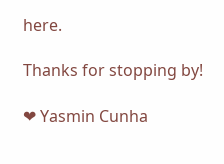here.

Thanks for stopping by!

❤ Yasmin Cunha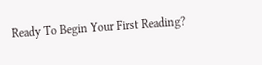Ready To Begin Your First Reading?